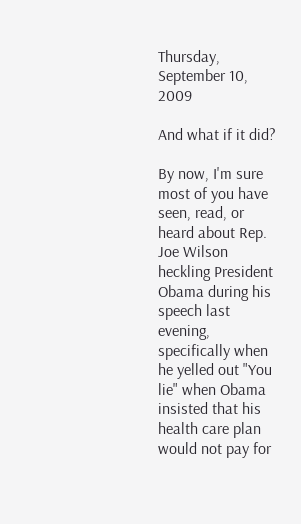Thursday, September 10, 2009

And what if it did?

By now, I'm sure most of you have seen, read, or heard about Rep. Joe Wilson heckling President Obama during his speech last evening, specifically when he yelled out "You lie" when Obama insisted that his health care plan would not pay for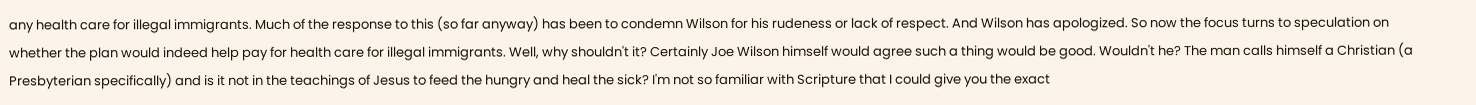any health care for illegal immigrants. Much of the response to this (so far anyway) has been to condemn Wilson for his rudeness or lack of respect. And Wilson has apologized. So now the focus turns to speculation on whether the plan would indeed help pay for health care for illegal immigrants. Well, why shouldn't it? Certainly Joe Wilson himself would agree such a thing would be good. Wouldn't he? The man calls himself a Christian (a Presbyterian specifically) and is it not in the teachings of Jesus to feed the hungry and heal the sick? I'm not so familiar with Scripture that I could give you the exact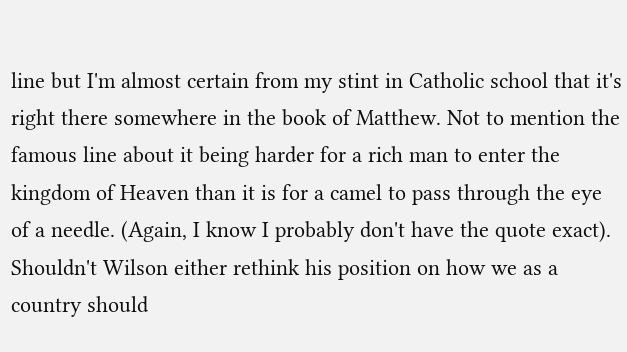line but I'm almost certain from my stint in Catholic school that it's right there somewhere in the book of Matthew. Not to mention the famous line about it being harder for a rich man to enter the kingdom of Heaven than it is for a camel to pass through the eye of a needle. (Again, I know I probably don't have the quote exact). Shouldn't Wilson either rethink his position on how we as a country should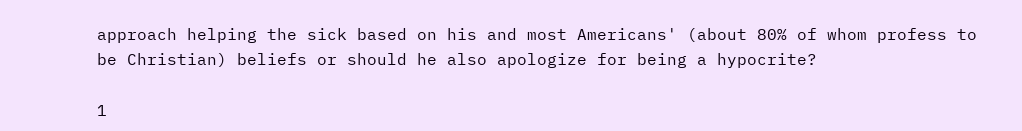approach helping the sick based on his and most Americans' (about 80% of whom profess to be Christian) beliefs or should he also apologize for being a hypocrite?

1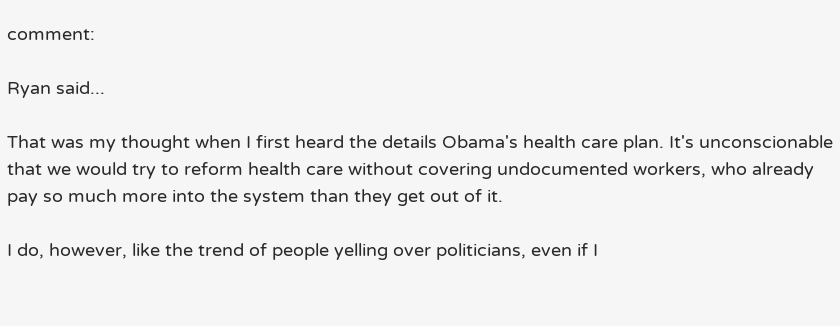comment:

Ryan said...

That was my thought when I first heard the details Obama's health care plan. It's unconscionable that we would try to reform health care without covering undocumented workers, who already pay so much more into the system than they get out of it.

I do, however, like the trend of people yelling over politicians, even if I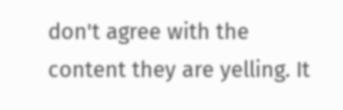don't agree with the content they are yelling. It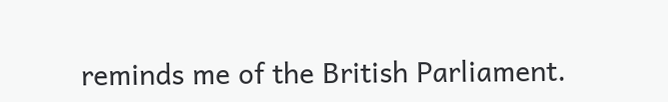reminds me of the British Parliament.